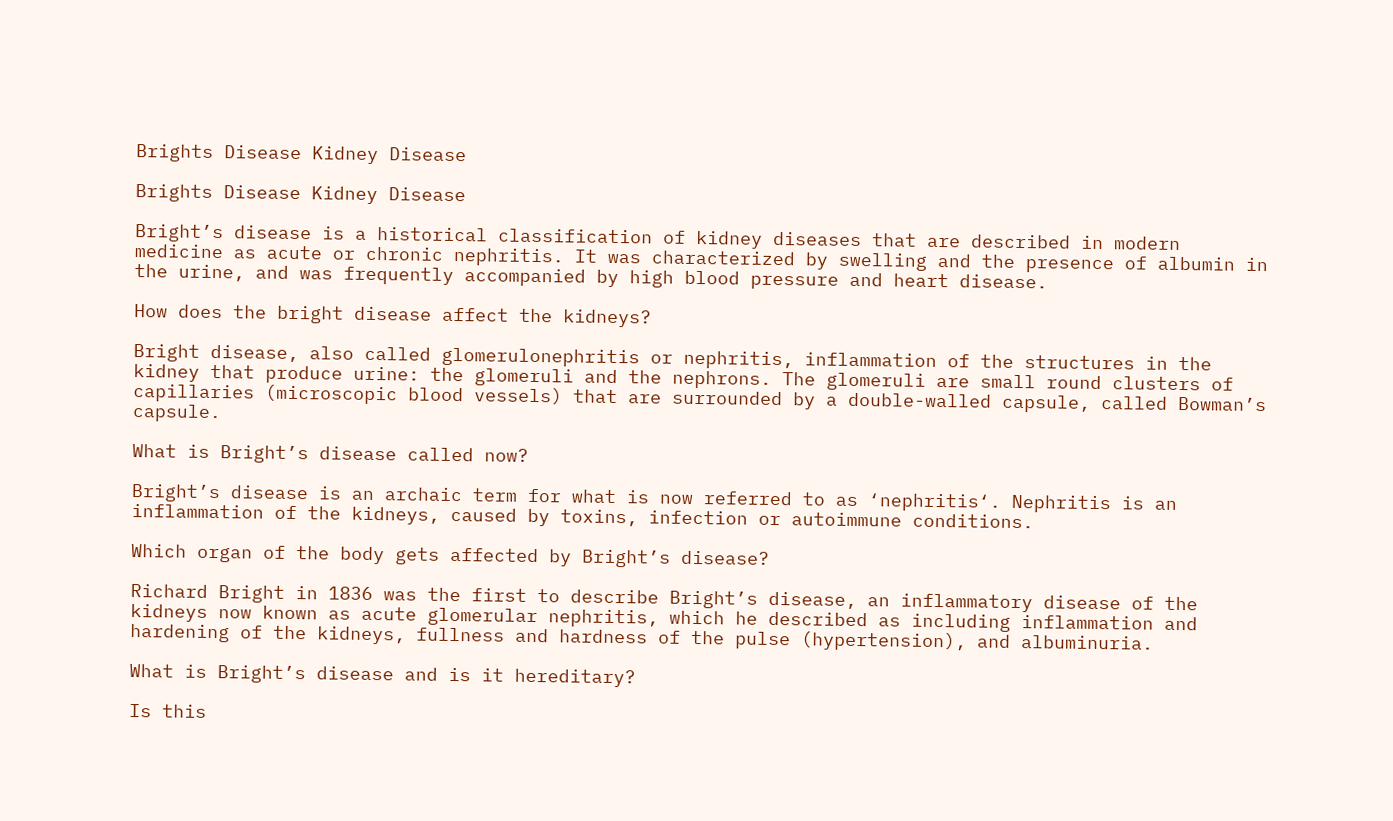Brights Disease Kidney Disease

Brights Disease Kidney Disease

Bright’s disease is a historical classification of kidney diseases that are described in modern medicine as acute or chronic nephritis. It was characterized by swelling and the presence of albumin in the urine, and was frequently accompanied by high blood pressure and heart disease.

How does the bright disease affect the kidneys?

Bright disease, also called glomerulonephritis or nephritis, inflammation of the structures in the kidney that produce urine: the glomeruli and the nephrons. The glomeruli are small round clusters of capillaries (microscopic blood vessels) that are surrounded by a double-walled capsule, called Bowman’s capsule.

What is Bright’s disease called now?

Bright’s disease is an archaic term for what is now referred to as ‘nephritis‘. Nephritis is an inflammation of the kidneys, caused by toxins, infection or autoimmune conditions.

Which organ of the body gets affected by Bright’s disease?

Richard Bright in 1836 was the first to describe Bright’s disease, an inflammatory disease of the kidneys now known as acute glomerular nephritis, which he described as including inflammation and hardening of the kidneys, fullness and hardness of the pulse (hypertension), and albuminuria.

What is Bright’s disease and is it hereditary?

Is this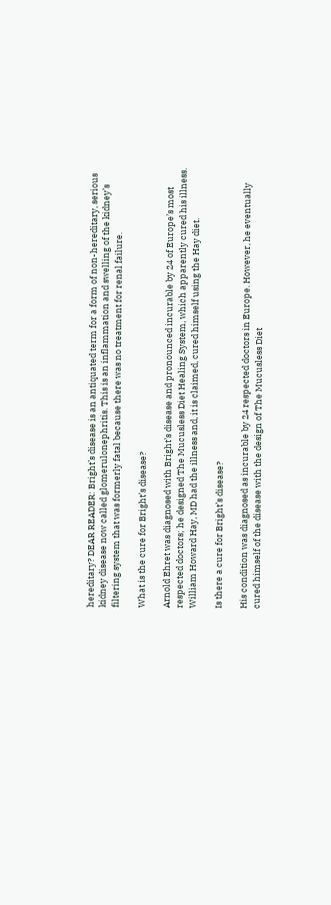hereditary? DEAR READER: Bright’s disease is an antiquated term for a form of non-hereditary, serious kidney disease now called glomerulonephritis. This is an inflammation and swelling of the kidney’s filtering system that was formerly fatal because there was no treatment for renal failure.

What is the cure for Bright’s disease?

Arnold Ehret was diagnosed with Bright’s disease and pronounced incurable by 24 of Europe’s most respected doctors; he designed The Mucusless Diet Healing System, which apparently cured his illness. William Howard Hay, MD had the illness and, it is claimed, cured himself using the Hay diet.

Is there a cure for Bright’s disease?

His condition was diagnosed as incurable by 24 respected doctors in Europe. However, he eventually cured himself of the disease with the design of The Mucusless Diet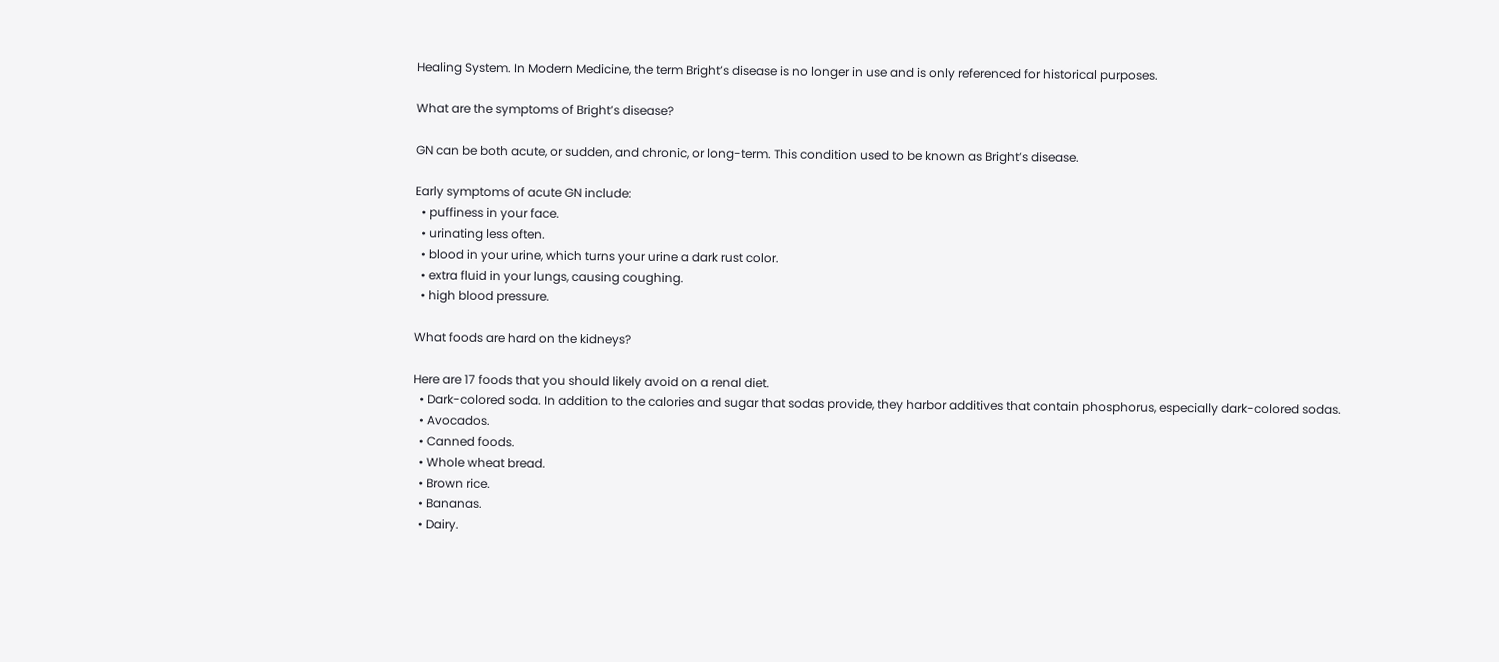Healing System. In Modern Medicine, the term Bright’s disease is no longer in use and is only referenced for historical purposes.

What are the symptoms of Bright’s disease?

GN can be both acute, or sudden, and chronic, or long-term. This condition used to be known as Bright’s disease.

Early symptoms of acute GN include:
  • puffiness in your face.
  • urinating less often.
  • blood in your urine, which turns your urine a dark rust color.
  • extra fluid in your lungs, causing coughing.
  • high blood pressure.

What foods are hard on the kidneys?

Here are 17 foods that you should likely avoid on a renal diet.
  • Dark-colored soda. In addition to the calories and sugar that sodas provide, they harbor additives that contain phosphorus, especially dark-colored sodas.
  • Avocados.
  • Canned foods.
  • Whole wheat bread.
  • Brown rice.
  • Bananas.
  • Dairy.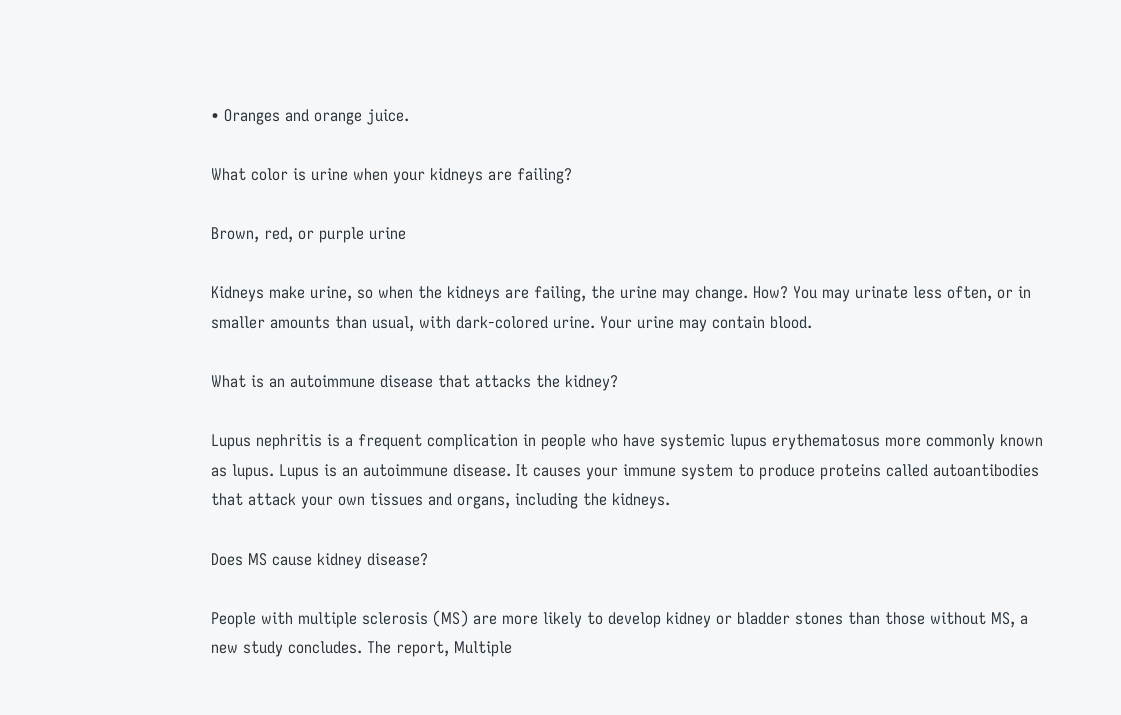• Oranges and orange juice.

What color is urine when your kidneys are failing?

Brown, red, or purple urine

Kidneys make urine, so when the kidneys are failing, the urine may change. How? You may urinate less often, or in smaller amounts than usual, with dark-colored urine. Your urine may contain blood.

What is an autoimmune disease that attacks the kidney?

Lupus nephritis is a frequent complication in people who have systemic lupus erythematosus more commonly known as lupus. Lupus is an autoimmune disease. It causes your immune system to produce proteins called autoantibodies that attack your own tissues and organs, including the kidneys.

Does MS cause kidney disease?

People with multiple sclerosis (MS) are more likely to develop kidney or bladder stones than those without MS, a new study concludes. The report, Multiple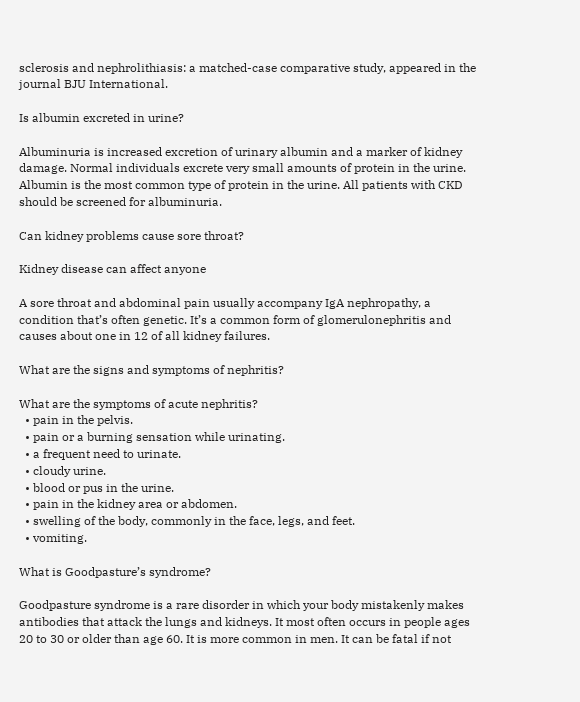sclerosis and nephrolithiasis: a matched-case comparative study, appeared in the journal BJU International.

Is albumin excreted in urine?

Albuminuria is increased excretion of urinary albumin and a marker of kidney damage. Normal individuals excrete very small amounts of protein in the urine. Albumin is the most common type of protein in the urine. All patients with CKD should be screened for albuminuria.

Can kidney problems cause sore throat?

Kidney disease can affect anyone

A sore throat and abdominal pain usually accompany IgA nephropathy, a condition that’s often genetic. It’s a common form of glomerulonephritis and causes about one in 12 of all kidney failures.

What are the signs and symptoms of nephritis?

What are the symptoms of acute nephritis?
  • pain in the pelvis.
  • pain or a burning sensation while urinating.
  • a frequent need to urinate.
  • cloudy urine.
  • blood or pus in the urine.
  • pain in the kidney area or abdomen.
  • swelling of the body, commonly in the face, legs, and feet.
  • vomiting.

What is Goodpasture’s syndrome?

Goodpasture syndrome is a rare disorder in which your body mistakenly makes antibodies that attack the lungs and kidneys. It most often occurs in people ages 20 to 30 or older than age 60. It is more common in men. It can be fatal if not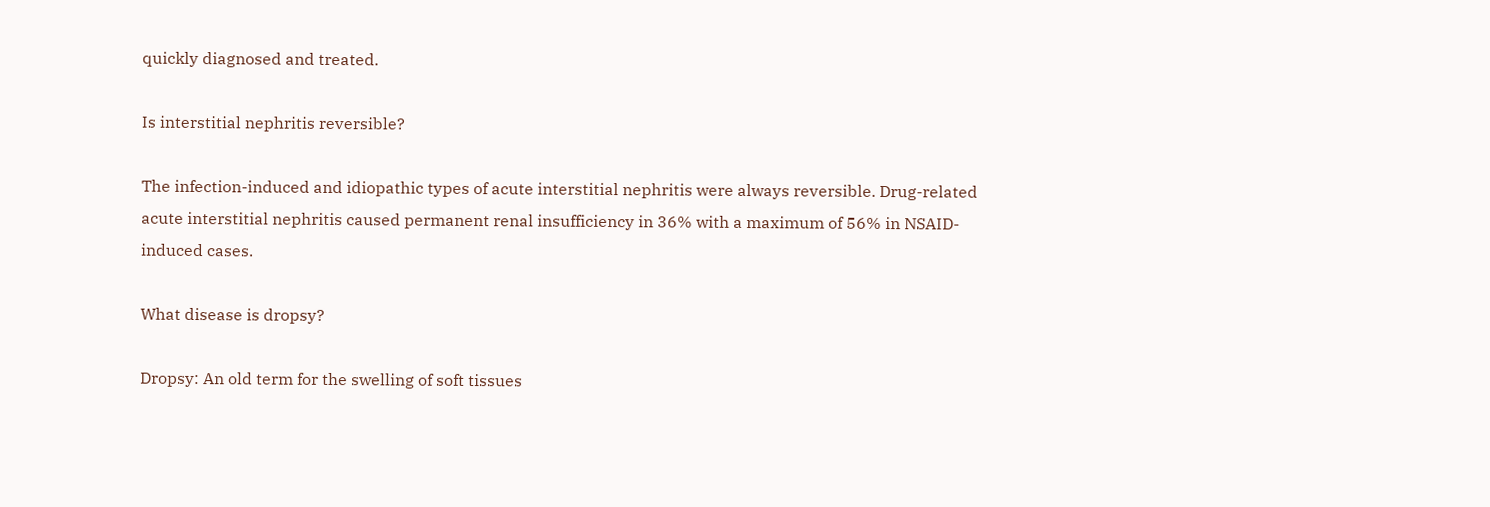quickly diagnosed and treated.

Is interstitial nephritis reversible?

The infection-induced and idiopathic types of acute interstitial nephritis were always reversible. Drug-related acute interstitial nephritis caused permanent renal insufficiency in 36% with a maximum of 56% in NSAID-induced cases.

What disease is dropsy?

Dropsy: An old term for the swelling of soft tissues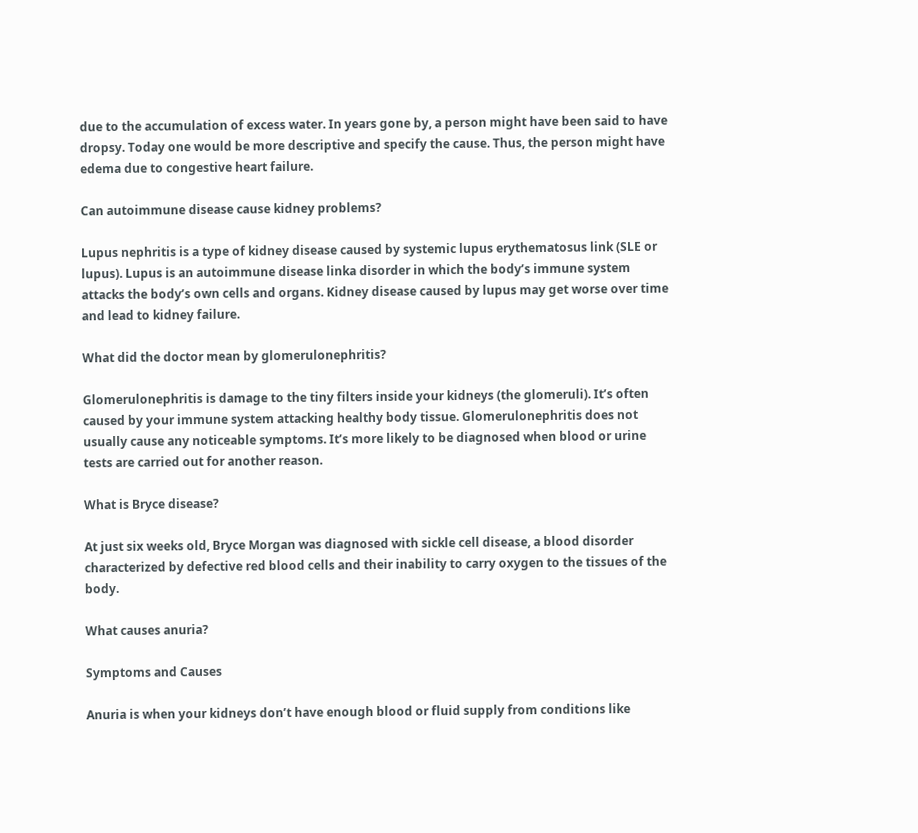due to the accumulation of excess water. In years gone by, a person might have been said to have dropsy. Today one would be more descriptive and specify the cause. Thus, the person might have edema due to congestive heart failure.

Can autoimmune disease cause kidney problems?

Lupus nephritis is a type of kidney disease caused by systemic lupus erythematosus link (SLE or lupus). Lupus is an autoimmune disease linka disorder in which the body’s immune system attacks the body’s own cells and organs. Kidney disease caused by lupus may get worse over time and lead to kidney failure.

What did the doctor mean by glomerulonephritis?

Glomerulonephritis is damage to the tiny filters inside your kidneys (the glomeruli). It’s often caused by your immune system attacking healthy body tissue. Glomerulonephritis does not usually cause any noticeable symptoms. It’s more likely to be diagnosed when blood or urine tests are carried out for another reason.

What is Bryce disease?

At just six weeks old, Bryce Morgan was diagnosed with sickle cell disease, a blood disorder characterized by defective red blood cells and their inability to carry oxygen to the tissues of the body.

What causes anuria?

Symptoms and Causes

Anuria is when your kidneys don’t have enough blood or fluid supply from conditions like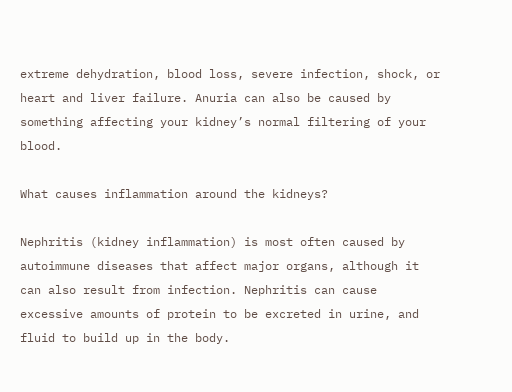extreme dehydration, blood loss, severe infection, shock, or heart and liver failure. Anuria can also be caused by something affecting your kidney’s normal filtering of your blood.

What causes inflammation around the kidneys?

Nephritis (kidney inflammation) is most often caused by autoimmune diseases that affect major organs, although it can also result from infection. Nephritis can cause excessive amounts of protein to be excreted in urine, and fluid to build up in the body.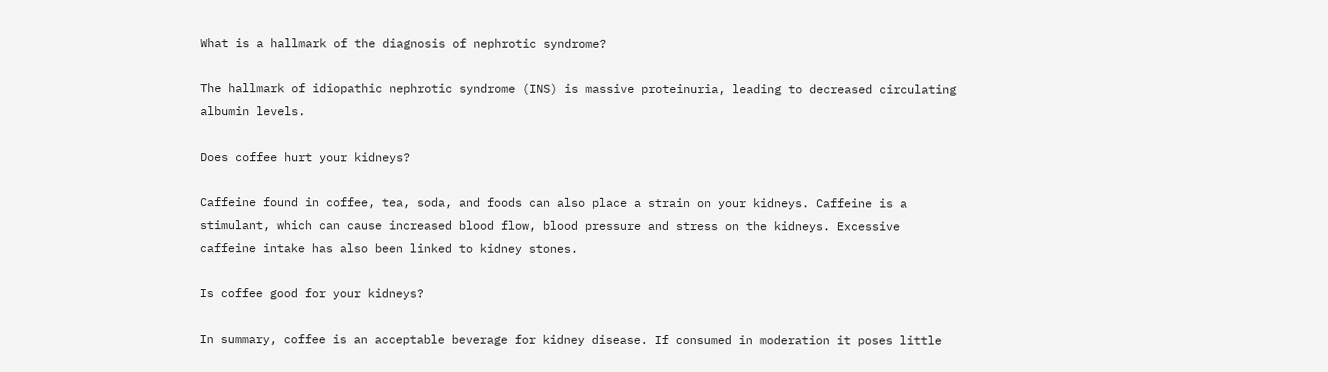What is a hallmark of the diagnosis of nephrotic syndrome?

The hallmark of idiopathic nephrotic syndrome (INS) is massive proteinuria, leading to decreased circulating albumin levels.

Does coffee hurt your kidneys?

Caffeine found in coffee, tea, soda, and foods can also place a strain on your kidneys. Caffeine is a stimulant, which can cause increased blood flow, blood pressure and stress on the kidneys. Excessive caffeine intake has also been linked to kidney stones.

Is coffee good for your kidneys?

In summary, coffee is an acceptable beverage for kidney disease. If consumed in moderation it poses little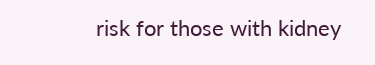risk for those with kidney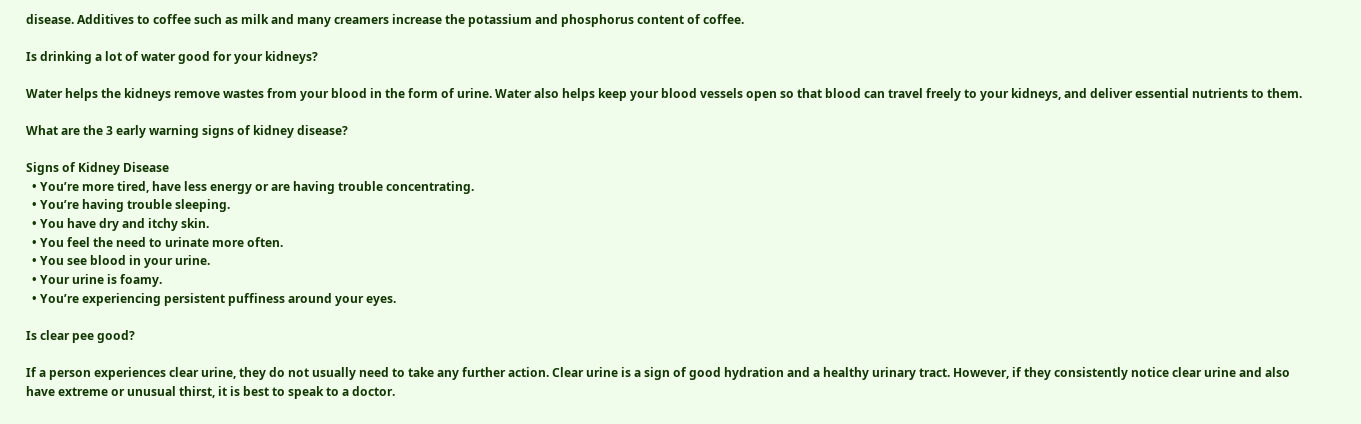disease. Additives to coffee such as milk and many creamers increase the potassium and phosphorus content of coffee.

Is drinking a lot of water good for your kidneys?

Water helps the kidneys remove wastes from your blood in the form of urine. Water also helps keep your blood vessels open so that blood can travel freely to your kidneys, and deliver essential nutrients to them.

What are the 3 early warning signs of kidney disease?

Signs of Kidney Disease
  • You’re more tired, have less energy or are having trouble concentrating.
  • You’re having trouble sleeping.
  • You have dry and itchy skin.
  • You feel the need to urinate more often.
  • You see blood in your urine.
  • Your urine is foamy.
  • You’re experiencing persistent puffiness around your eyes.

Is clear pee good?

If a person experiences clear urine, they do not usually need to take any further action. Clear urine is a sign of good hydration and a healthy urinary tract. However, if they consistently notice clear urine and also have extreme or unusual thirst, it is best to speak to a doctor.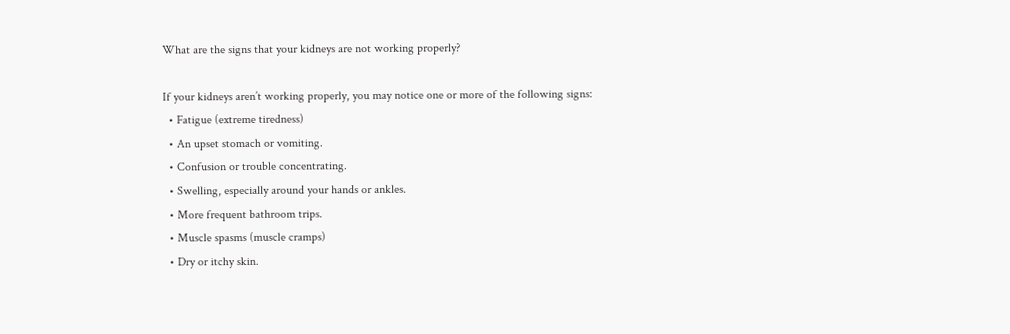What are the signs that your kidneys are not working properly?

If your kidneys aren’t working properly, you may notice one or more of the following signs:
  • Fatigue (extreme tiredness)
  • An upset stomach or vomiting.
  • Confusion or trouble concentrating.
  • Swelling, especially around your hands or ankles.
  • More frequent bathroom trips.
  • Muscle spasms (muscle cramps)
  • Dry or itchy skin.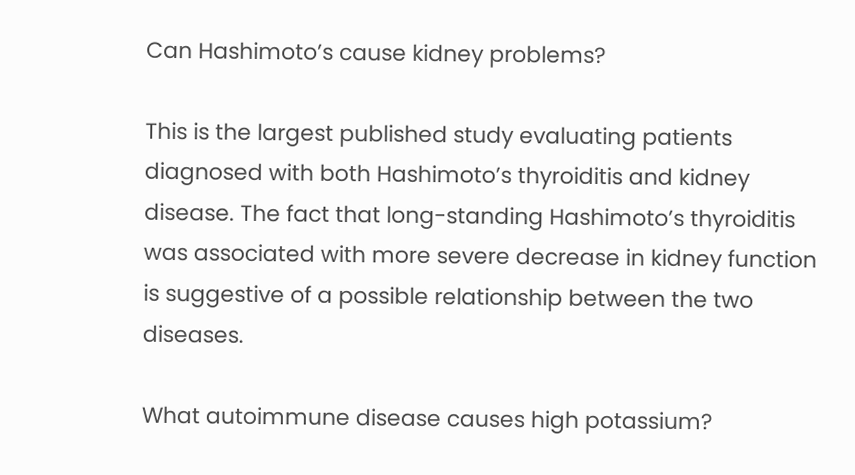Can Hashimoto’s cause kidney problems?

This is the largest published study evaluating patients diagnosed with both Hashimoto’s thyroiditis and kidney disease. The fact that long-standing Hashimoto’s thyroiditis was associated with more severe decrease in kidney function is suggestive of a possible relationship between the two diseases.

What autoimmune disease causes high potassium?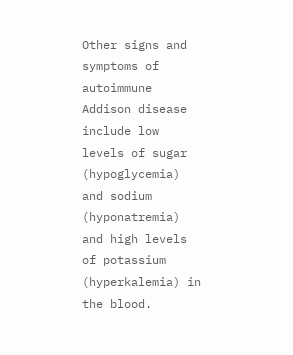Other signs and symptoms of autoimmune Addison disease include low levels of sugar (hypoglycemia) and sodium (hyponatremia) and high levels of potassium (hyperkalemia) in the blood.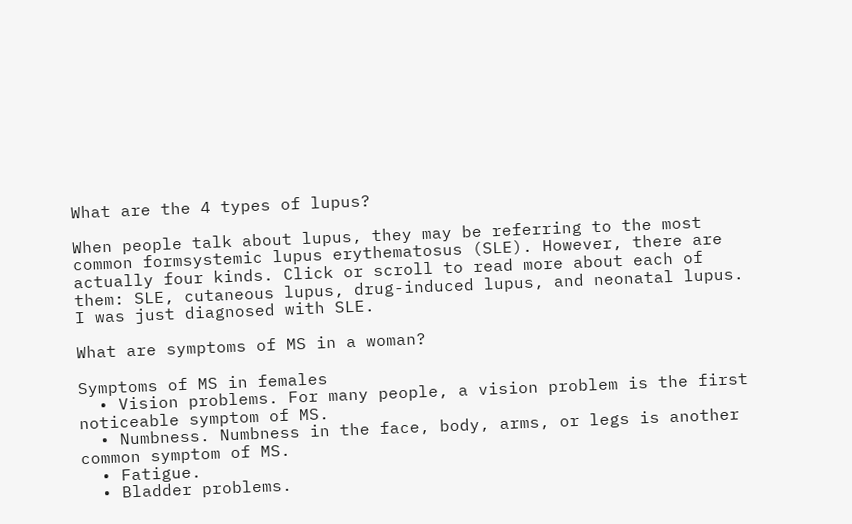What are the 4 types of lupus?

When people talk about lupus, they may be referring to the most common formsystemic lupus erythematosus (SLE). However, there are actually four kinds. Click or scroll to read more about each of them: SLE, cutaneous lupus, drug-induced lupus, and neonatal lupus. I was just diagnosed with SLE.

What are symptoms of MS in a woman?

Symptoms of MS in females
  • Vision problems. For many people, a vision problem is the first noticeable symptom of MS.
  • Numbness. Numbness in the face, body, arms, or legs is another common symptom of MS.
  • Fatigue.
  • Bladder problems.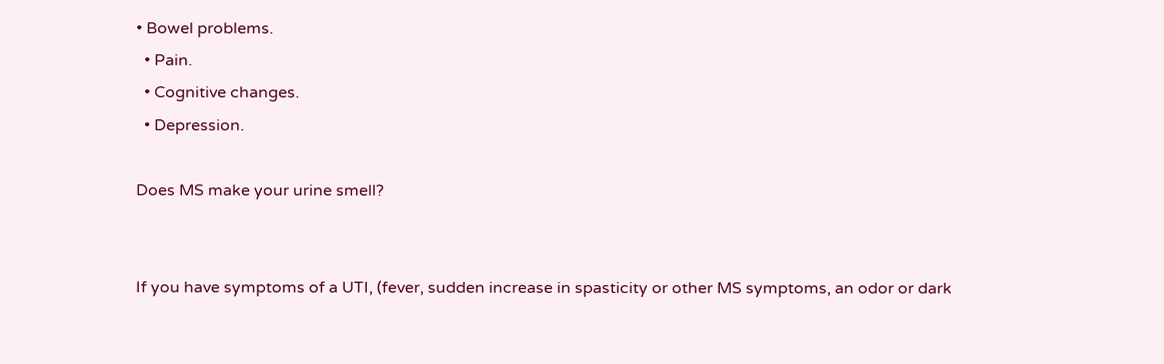• Bowel problems.
  • Pain.
  • Cognitive changes.
  • Depression.

Does MS make your urine smell?


If you have symptoms of a UTI, (fever, sudden increase in spasticity or other MS symptoms, an odor or dark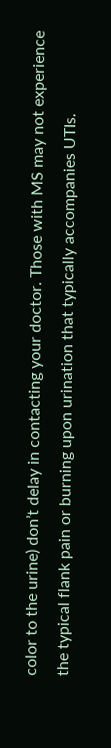color to the urine) don’t delay in contacting your doctor. Those with MS may not experience the typical flank pain or burning upon urination that typically accompanies UTIs.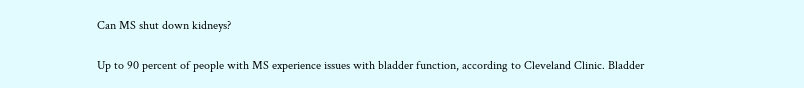Can MS shut down kidneys?

Up to 90 percent of people with MS experience issues with bladder function, according to Cleveland Clinic. Bladder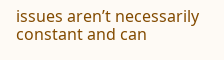issues aren’t necessarily constant and can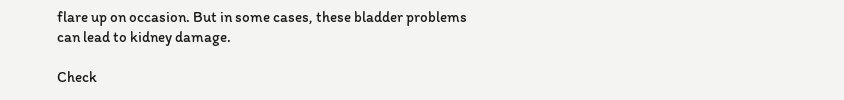flare up on occasion. But in some cases, these bladder problems can lead to kidney damage.

Check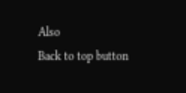Also
Back to top button